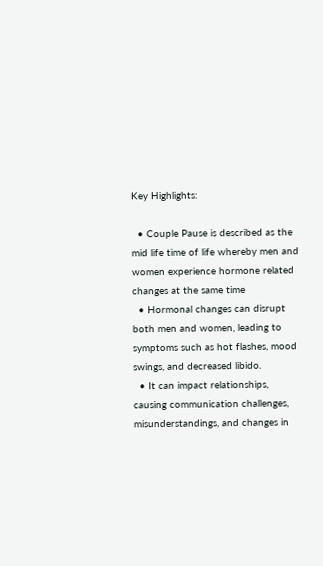Key Highlights:

  • Couple Pause is described as the mid life time of life whereby men and women experience hormone related changes at the same time
  • Hormonal changes can disrupt both men and women, leading to symptoms such as hot flashes, mood swings, and decreased libido.
  • It can impact relationships, causing communication challenges, misunderstandings, and changes in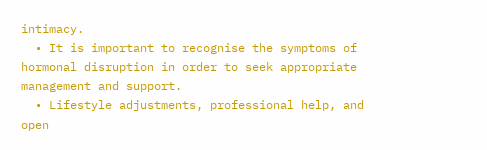intimacy.
  • It is important to recognise the symptoms of hormonal disruption in order to seek appropriate management and support.
  • Lifestyle adjustments, professional help, and open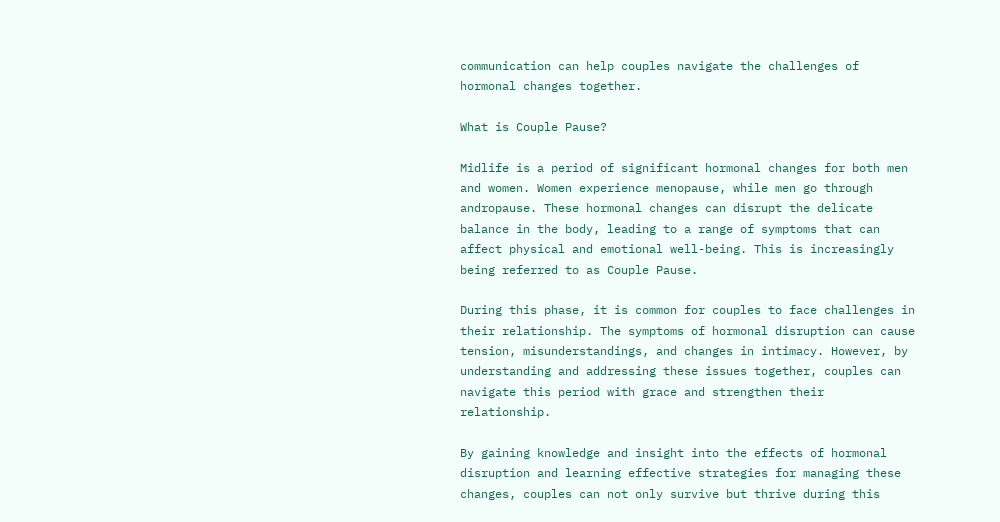communication can help couples navigate the challenges of hormonal changes together.

What is Couple Pause?

Midlife is a period of significant hormonal changes for both men and women. Women experience menopause, while men go through andropause. These hormonal changes can disrupt the delicate balance in the body, leading to a range of symptoms that can affect physical and emotional well-being. This is increasingly being referred to as Couple Pause.

During this phase, it is common for couples to face challenges in their relationship. The symptoms of hormonal disruption can cause tension, misunderstandings, and changes in intimacy. However, by understanding and addressing these issues together, couples can navigate this period with grace and strengthen their relationship.

By gaining knowledge and insight into the effects of hormonal disruption and learning effective strategies for managing these changes, couples can not only survive but thrive during this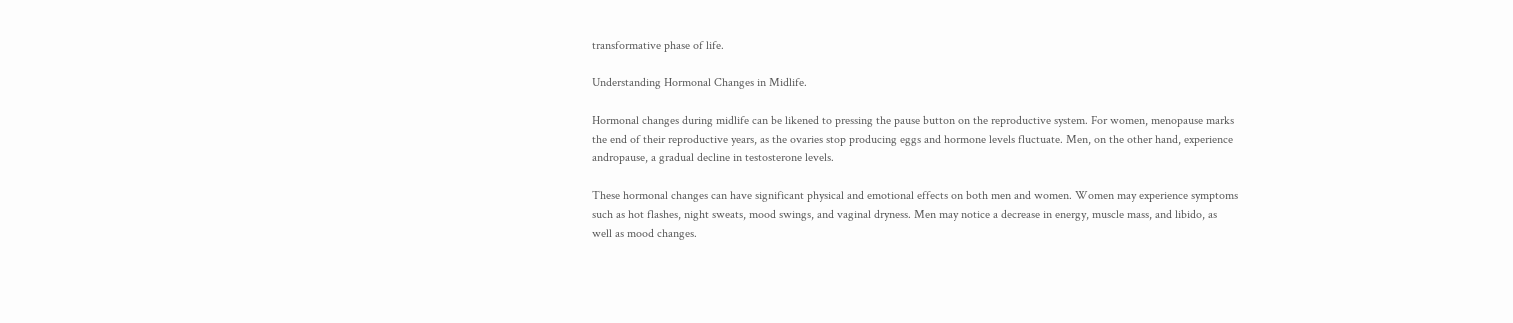transformative phase of life.

Understanding Hormonal Changes in Midlife.

Hormonal changes during midlife can be likened to pressing the pause button on the reproductive system. For women, menopause marks the end of their reproductive years, as the ovaries stop producing eggs and hormone levels fluctuate. Men, on the other hand, experience andropause, a gradual decline in testosterone levels.

These hormonal changes can have significant physical and emotional effects on both men and women. Women may experience symptoms such as hot flashes, night sweats, mood swings, and vaginal dryness. Men may notice a decrease in energy, muscle mass, and libido, as well as mood changes.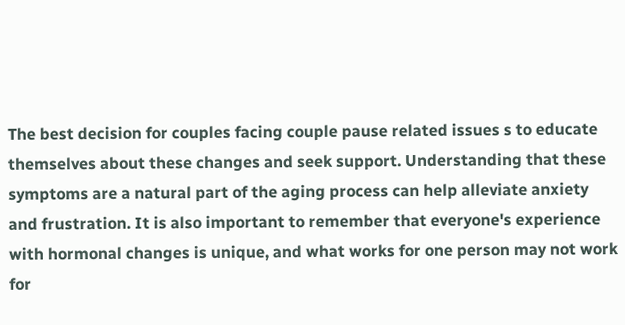The best decision for couples facing couple pause related issues s to educate themselves about these changes and seek support. Understanding that these symptoms are a natural part of the aging process can help alleviate anxiety and frustration. It is also important to remember that everyone's experience with hormonal changes is unique, and what works for one person may not work for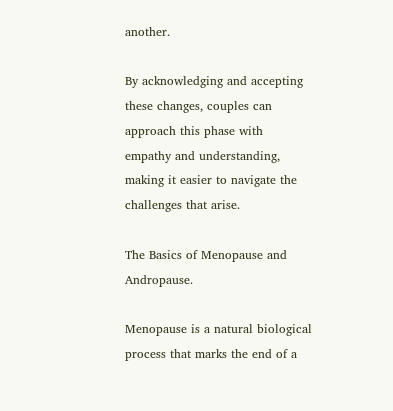another.

By acknowledging and accepting these changes, couples can approach this phase with empathy and understanding, making it easier to navigate the challenges that arise.

The Basics of Menopause and Andropause.

Menopause is a natural biological process that marks the end of a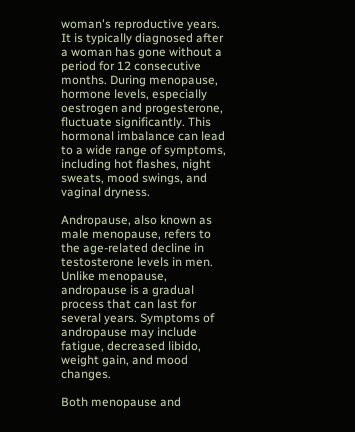woman's reproductive years. It is typically diagnosed after a woman has gone without a period for 12 consecutive months. During menopause, hormone levels, especially oestrogen and progesterone, fluctuate significantly. This hormonal imbalance can lead to a wide range of symptoms, including hot flashes, night sweats, mood swings, and vaginal dryness.

Andropause, also known as male menopause, refers to the age-related decline in testosterone levels in men. Unlike menopause, andropause is a gradual process that can last for several years. Symptoms of andropause may include fatigue, decreased libido, weight gain, and mood changes.

Both menopause and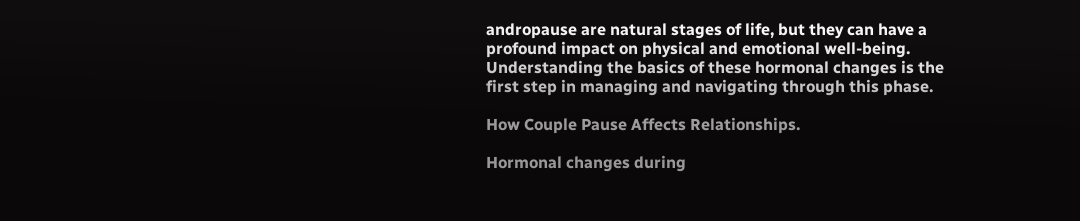andropause are natural stages of life, but they can have a profound impact on physical and emotional well-being. Understanding the basics of these hormonal changes is the first step in managing and navigating through this phase.

How Couple Pause Affects Relationships.

Hormonal changes during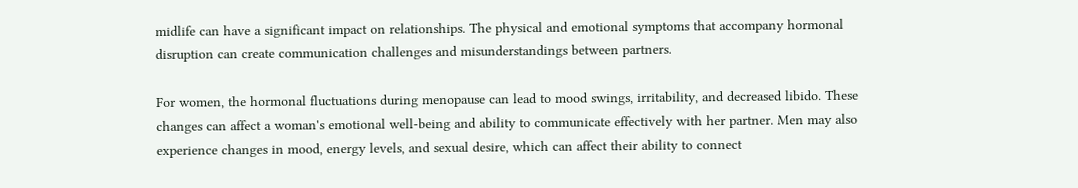midlife can have a significant impact on relationships. The physical and emotional symptoms that accompany hormonal disruption can create communication challenges and misunderstandings between partners.

For women, the hormonal fluctuations during menopause can lead to mood swings, irritability, and decreased libido. These changes can affect a woman's emotional well-being and ability to communicate effectively with her partner. Men may also experience changes in mood, energy levels, and sexual desire, which can affect their ability to connect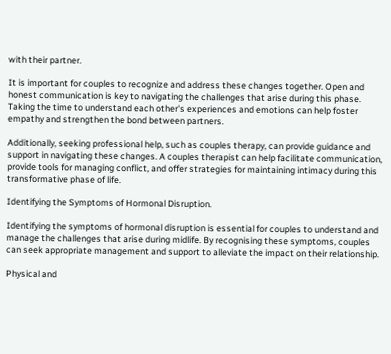with their partner.

It is important for couples to recognize and address these changes together. Open and honest communication is key to navigating the challenges that arise during this phase. Taking the time to understand each other's experiences and emotions can help foster empathy and strengthen the bond between partners.

Additionally, seeking professional help, such as couples therapy, can provide guidance and support in navigating these changes. A couples therapist can help facilitate communication, provide tools for managing conflict, and offer strategies for maintaining intimacy during this transformative phase of life.

Identifying the Symptoms of Hormonal Disruption.

Identifying the symptoms of hormonal disruption is essential for couples to understand and manage the challenges that arise during midlife. By recognising these symptoms, couples can seek appropriate management and support to alleviate the impact on their relationship.

Physical and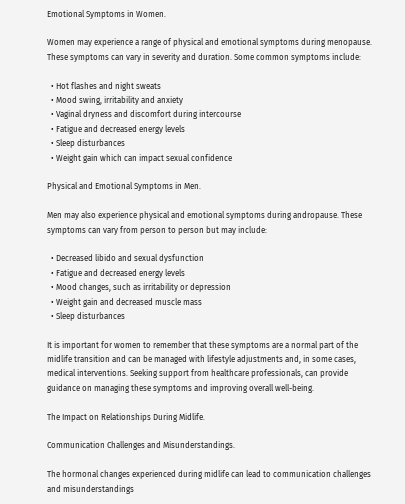Emotional Symptoms in Women.

Women may experience a range of physical and emotional symptoms during menopause. These symptoms can vary in severity and duration. Some common symptoms include:

  • Hot flashes and night sweats
  • Mood swing, irritability and anxiety
  • Vaginal dryness and discomfort during intercourse
  • Fatigue and decreased energy levels
  • Sleep disturbances
  • Weight gain which can impact sexual confidence

Physical and Emotional Symptoms in Men.

Men may also experience physical and emotional symptoms during andropause. These symptoms can vary from person to person but may include:

  • Decreased libido and sexual dysfunction
  • Fatigue and decreased energy levels
  • Mood changes, such as irritability or depression
  • Weight gain and decreased muscle mass
  • Sleep disturbances

It is important for women to remember that these symptoms are a normal part of the midlife transition and can be managed with lifestyle adjustments and, in some cases, medical interventions. Seeking support from healthcare professionals, can provide guidance on managing these symptoms and improving overall well-being.

The Impact on Relationships During Midlife.

Communication Challenges and Misunderstandings.

The hormonal changes experienced during midlife can lead to communication challenges and misunderstandings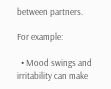between partners.

For example:

  • Mood swings and irritability can make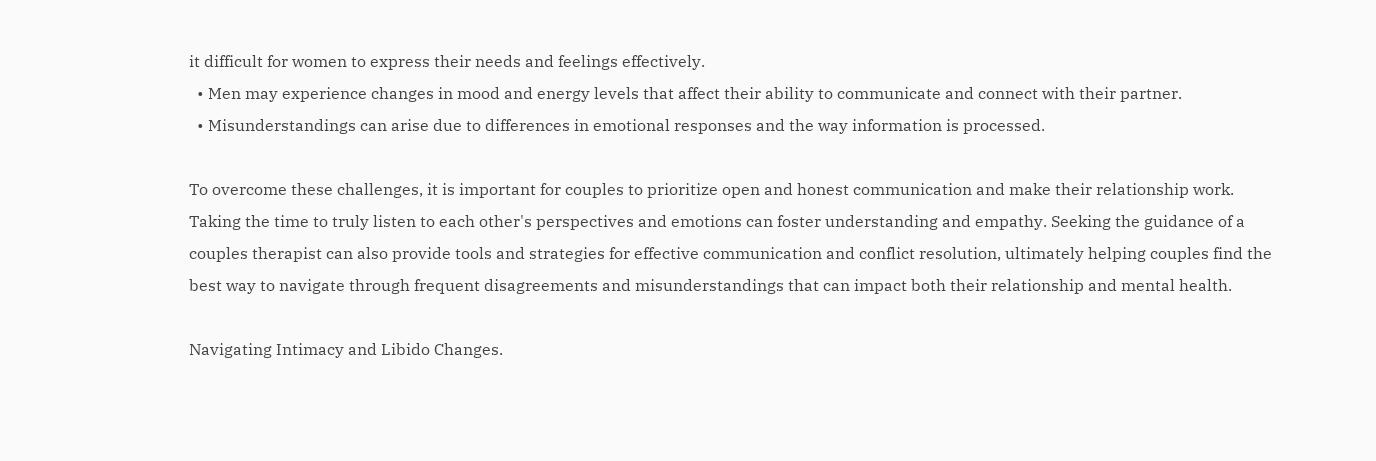it difficult for women to express their needs and feelings effectively.
  • Men may experience changes in mood and energy levels that affect their ability to communicate and connect with their partner.
  • Misunderstandings can arise due to differences in emotional responses and the way information is processed.

To overcome these challenges, it is important for couples to prioritize open and honest communication and make their relationship work. Taking the time to truly listen to each other's perspectives and emotions can foster understanding and empathy. Seeking the guidance of a couples therapist can also provide tools and strategies for effective communication and conflict resolution, ultimately helping couples find the best way to navigate through frequent disagreements and misunderstandings that can impact both their relationship and mental health.

Navigating Intimacy and Libido Changes.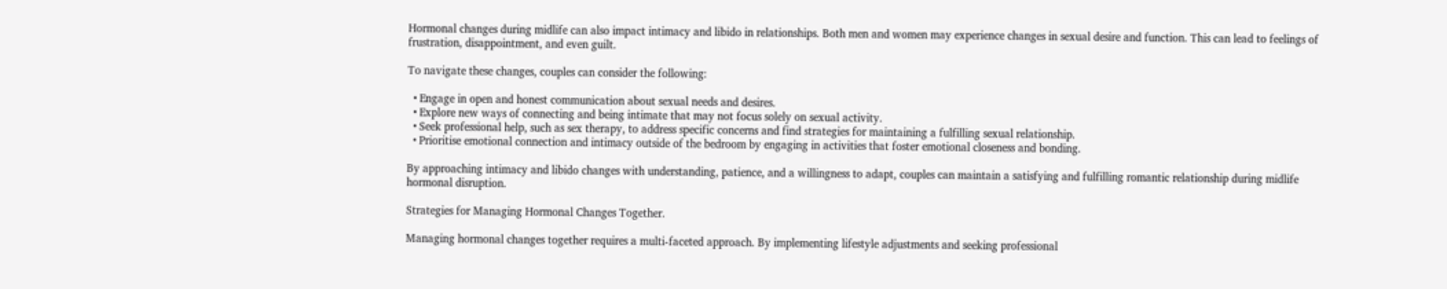Hormonal changes during midlife can also impact intimacy and libido in relationships. Both men and women may experience changes in sexual desire and function. This can lead to feelings of frustration, disappointment, and even guilt.

To navigate these changes, couples can consider the following:

  • Engage in open and honest communication about sexual needs and desires.
  • Explore new ways of connecting and being intimate that may not focus solely on sexual activity.
  • Seek professional help, such as sex therapy, to address specific concerns and find strategies for maintaining a fulfilling sexual relationship.
  • Prioritise emotional connection and intimacy outside of the bedroom by engaging in activities that foster emotional closeness and bonding.

By approaching intimacy and libido changes with understanding, patience, and a willingness to adapt, couples can maintain a satisfying and fulfilling romantic relationship during midlife hormonal disruption.

Strategies for Managing Hormonal Changes Together.

Managing hormonal changes together requires a multi-faceted approach. By implementing lifestyle adjustments and seeking professional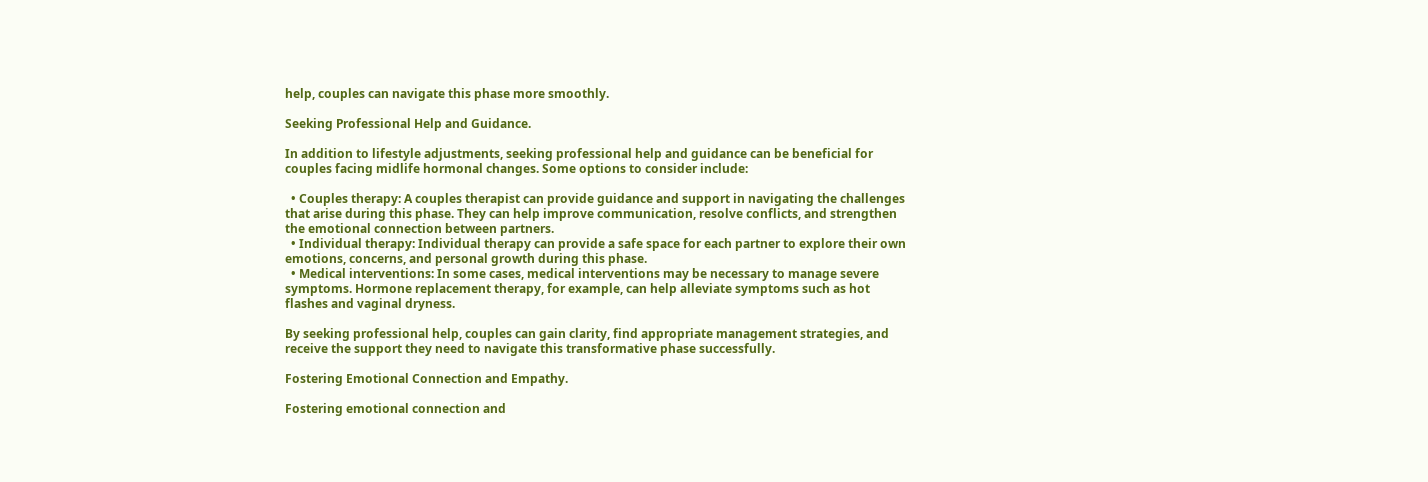help, couples can navigate this phase more smoothly.

Seeking Professional Help and Guidance.

In addition to lifestyle adjustments, seeking professional help and guidance can be beneficial for couples facing midlife hormonal changes. Some options to consider include:

  • Couples therapy: A couples therapist can provide guidance and support in navigating the challenges that arise during this phase. They can help improve communication, resolve conflicts, and strengthen the emotional connection between partners.
  • Individual therapy: Individual therapy can provide a safe space for each partner to explore their own emotions, concerns, and personal growth during this phase.
  • Medical interventions: In some cases, medical interventions may be necessary to manage severe symptoms. Hormone replacement therapy, for example, can help alleviate symptoms such as hot flashes and vaginal dryness.

By seeking professional help, couples can gain clarity, find appropriate management strategies, and receive the support they need to navigate this transformative phase successfully.

Fostering Emotional Connection and Empathy.

Fostering emotional connection and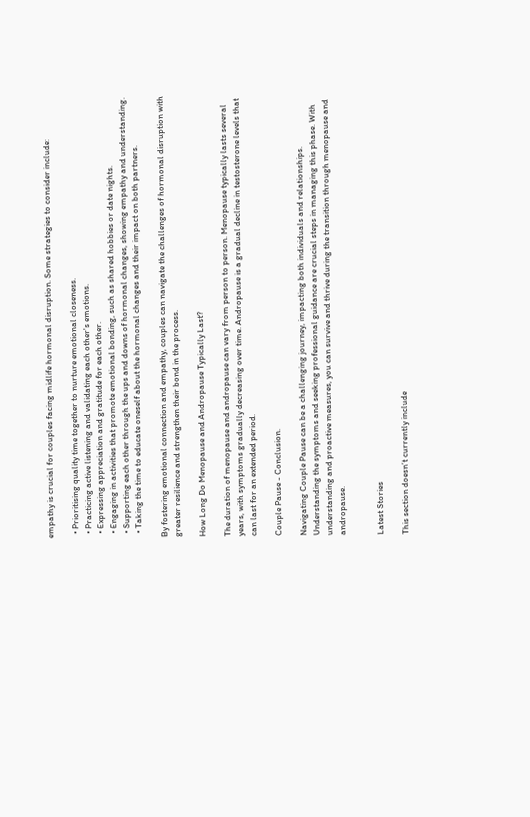empathy is crucial for couples facing midlife hormonal disruption. Some strategies to consider include:

  • Prioritising quality time together to nurture emotional closeness.
  • Practicing active listening and validating each other's emotions.
  • Expressing appreciation and gratitude for each other.
  • Engaging in activities that promote emotional bonding, such as shared hobbies or date nights.
  • Supporting each other through the ups and downs of hormonal changes, showing empathy and understanding.
  • Taking the time to educate oneself about the hormonal changes and their impact on both partners.

By fostering emotional connection and empathy, couples can navigate the challenges of hormonal disruption with greater resilience and strengthen their bond in the process.

How Long Do Menopause and Andropause Typically Last?

The duration of menopause and andropause can vary from person to person. Menopause typically lasts several years, with symptoms gradually decreasing over time. Andropause is a gradual decline in testosterone levels that can last for an extended period.

Couple Pause - Conclusion.

Navigating Couple Pause can be a challenging journey, impacting both individuals and relationships. Understanding the symptoms and seeking professional guidance are crucial steps in managing this phase. With understanding and proactive measures, you can survive and thrive during the transition through menopause and andropause.


Latest Stories

This section doesn’t currently include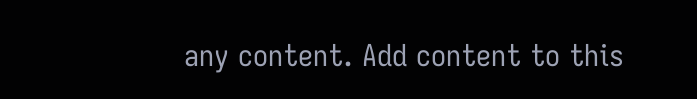any content. Add content to this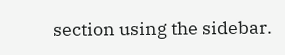section using the sidebar.